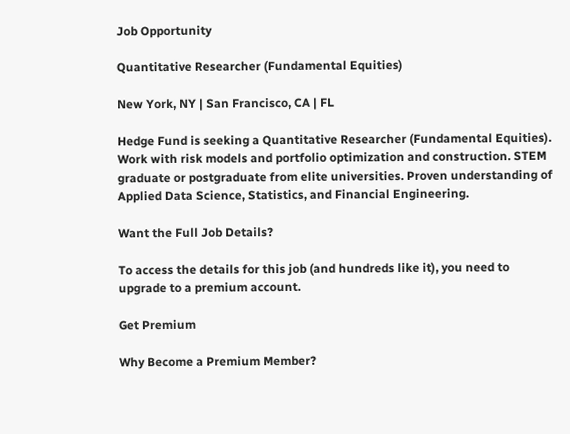Job Opportunity

Quantitative Researcher (Fundamental Equities)

New York, NY | San Francisco, CA | FL

Hedge Fund is seeking a Quantitative Researcher (Fundamental Equities). Work with risk models and portfolio optimization and construction. STEM graduate or postgraduate from elite universities. Proven understanding of Applied Data Science, Statistics, and Financial Engineering.

Want the Full Job Details?

To access the details for this job (and hundreds like it), you need to upgrade to a premium account.

Get Premium

Why Become a Premium Member?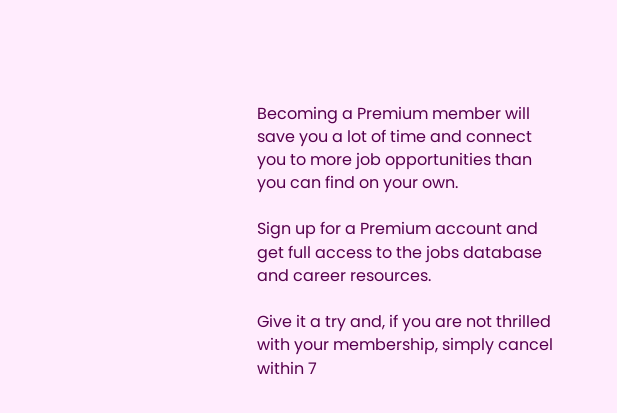Becoming a Premium member will save you a lot of time and connect you to more job opportunities than you can find on your own.

Sign up for a Premium account and get full access to the jobs database and career resources.

Give it a try and, if you are not thrilled with your membership, simply cancel within 7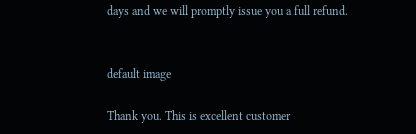days and we will promptly issue you a full refund.


default image

Thank you. This is excellent customer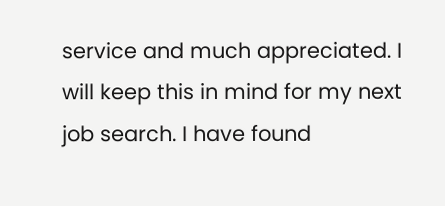service and much appreciated. I will keep this in mind for my next job search. I have found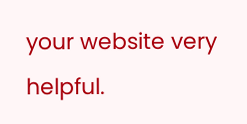your website very helpful.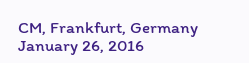CM, Frankfurt, Germany January 26, 2016